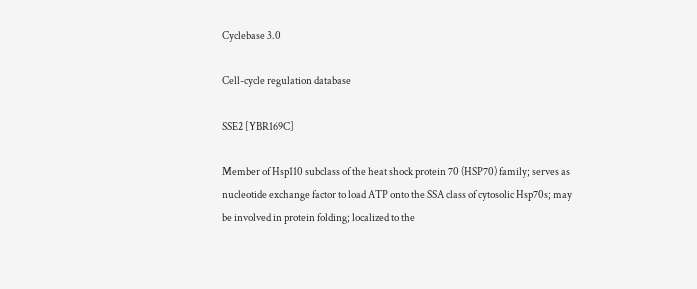Cyclebase 3.0

Cell-cycle regulation database

SSE2 [YBR169C]

Member of Hsp110 subclass of the heat shock protein 70 (HSP70) family; serves as nucleotide exchange factor to load ATP onto the SSA class of cytosolic Hsp70s; may be involved in protein folding; localized to the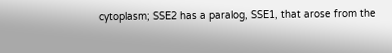cytoplasm; SSE2 has a paralog, SSE1, that arose from the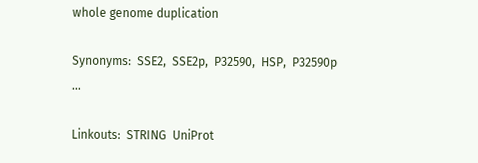whole genome duplication

Synonyms:  SSE2,  SSE2p,  P32590,  HSP,  P32590p ...

Linkouts:  STRING  UniProt